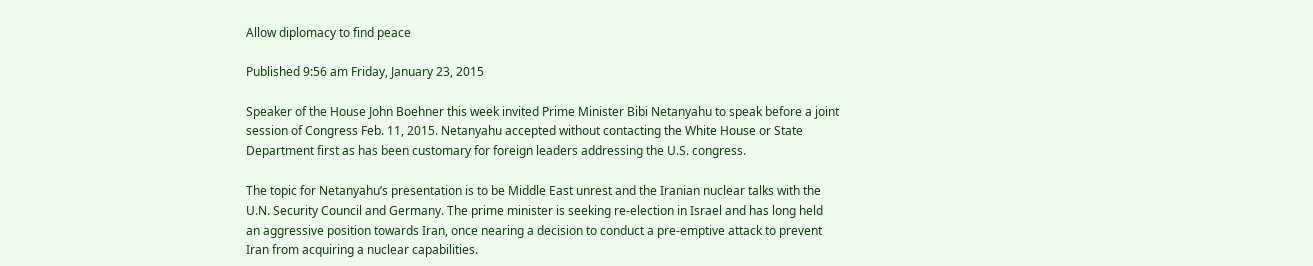Allow diplomacy to find peace

Published 9:56 am Friday, January 23, 2015

Speaker of the House John Boehner this week invited Prime Minister Bibi Netanyahu to speak before a joint session of Congress Feb. 11, 2015. Netanyahu accepted without contacting the White House or State Department first as has been customary for foreign leaders addressing the U.S. congress.

The topic for Netanyahu’s presentation is to be Middle East unrest and the Iranian nuclear talks with the U.N. Security Council and Germany. The prime minister is seeking re-election in Israel and has long held an aggressive position towards Iran, once nearing a decision to conduct a pre-emptive attack to prevent Iran from acquiring a nuclear capabilities.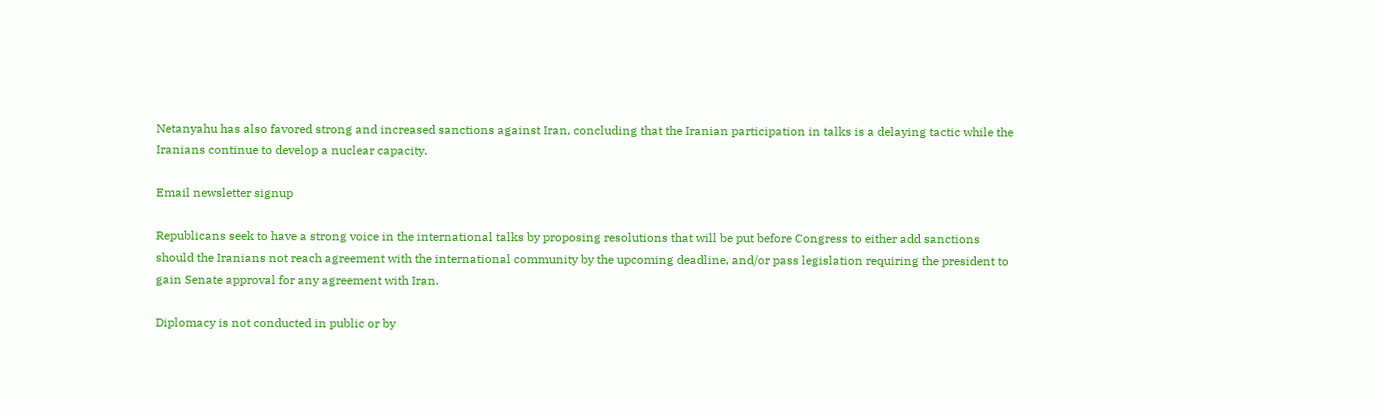Netanyahu has also favored strong and increased sanctions against Iran, concluding that the Iranian participation in talks is a delaying tactic while the Iranians continue to develop a nuclear capacity.

Email newsletter signup

Republicans seek to have a strong voice in the international talks by proposing resolutions that will be put before Congress to either add sanctions should the Iranians not reach agreement with the international community by the upcoming deadline, and/or pass legislation requiring the president to gain Senate approval for any agreement with Iran.

Diplomacy is not conducted in public or by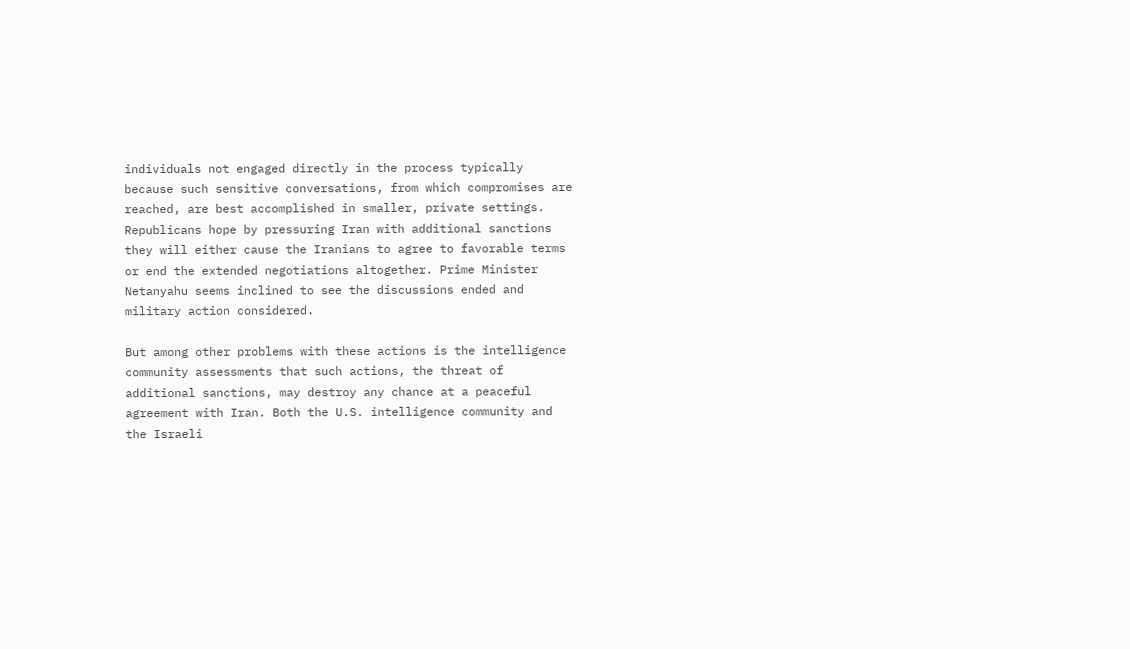individuals not engaged directly in the process typically because such sensitive conversations, from which compromises are reached, are best accomplished in smaller, private settings. Republicans hope by pressuring Iran with additional sanctions they will either cause the Iranians to agree to favorable terms or end the extended negotiations altogether. Prime Minister Netanyahu seems inclined to see the discussions ended and military action considered.

But among other problems with these actions is the intelligence community assessments that such actions, the threat of additional sanctions, may destroy any chance at a peaceful agreement with Iran. Both the U.S. intelligence community and the Israeli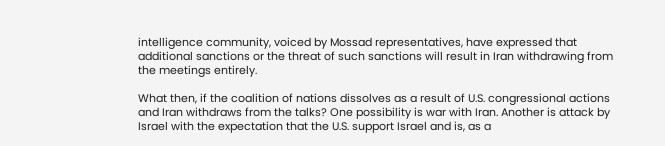intelligence community, voiced by Mossad representatives, have expressed that additional sanctions or the threat of such sanctions will result in Iran withdrawing from the meetings entirely.

What then, if the coalition of nations dissolves as a result of U.S. congressional actions and Iran withdraws from the talks? One possibility is war with Iran. Another is attack by Israel with the expectation that the U.S. support Israel and is, as a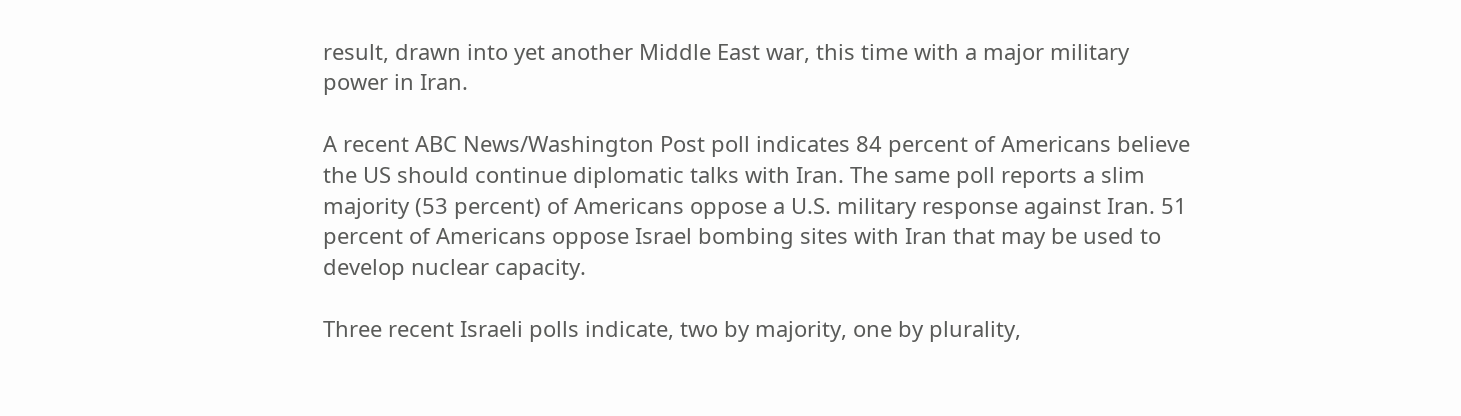result, drawn into yet another Middle East war, this time with a major military power in Iran.

A recent ABC News/Washington Post poll indicates 84 percent of Americans believe the US should continue diplomatic talks with Iran. The same poll reports a slim majority (53 percent) of Americans oppose a U.S. military response against Iran. 51 percent of Americans oppose Israel bombing sites with Iran that may be used to develop nuclear capacity.

Three recent Israeli polls indicate, two by majority, one by plurality,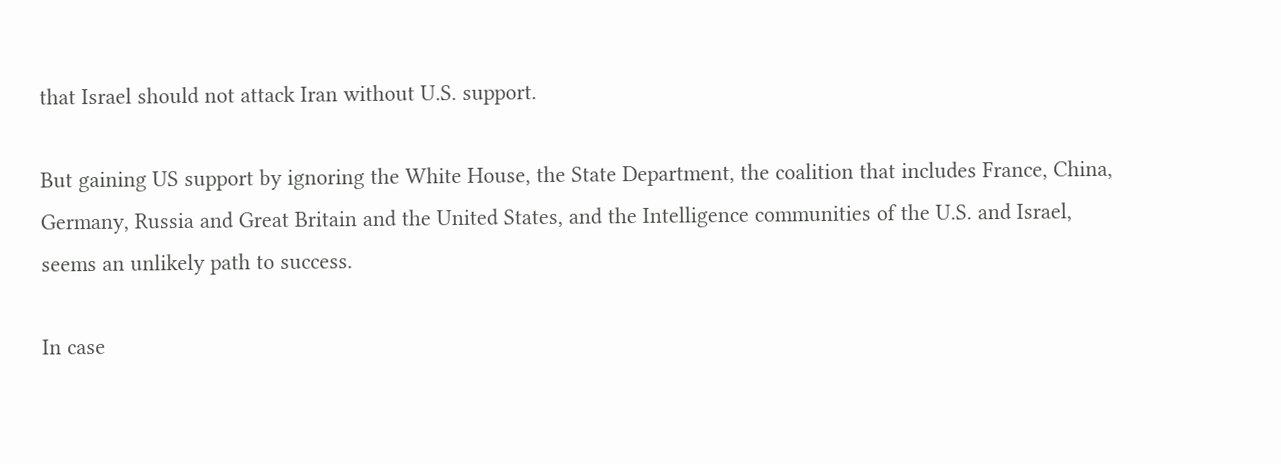that Israel should not attack Iran without U.S. support.

But gaining US support by ignoring the White House, the State Department, the coalition that includes France, China, Germany, Russia and Great Britain and the United States, and the Intelligence communities of the U.S. and Israel, seems an unlikely path to success.

In case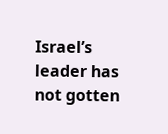Israel’s leader has not gotten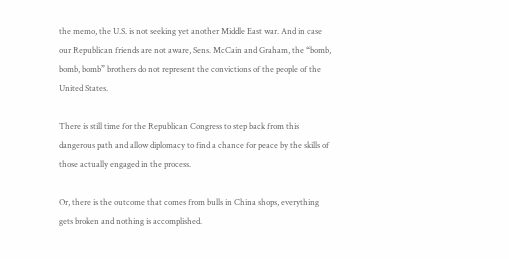the memo, the U.S. is not seeking yet another Middle East war. And in case our Republican friends are not aware, Sens. McCain and Graham, the “bomb, bomb, bomb” brothers do not represent the convictions of the people of the United States.

There is still time for the Republican Congress to step back from this dangerous path and allow diplomacy to find a chance for peace by the skills of those actually engaged in the process.

Or, there is the outcome that comes from bulls in China shops, everything gets broken and nothing is accomplished.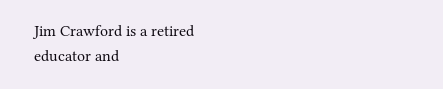Jim Crawford is a retired educator and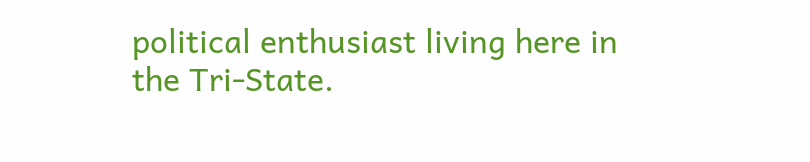political enthusiast living here in the Tri-State.